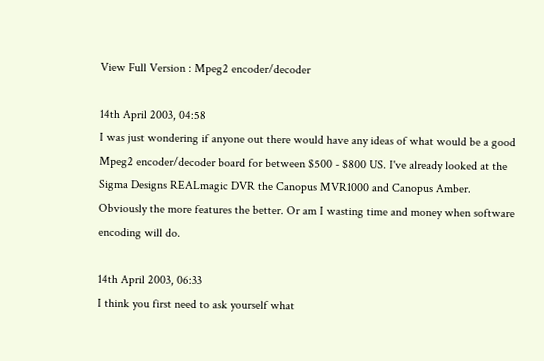View Full Version : Mpeg2 encoder/decoder

14th April 2003, 04:58
I was just wondering if anyone out there would have any ideas of what would be a good Mpeg2 encoder/decoder board for between $500 - $800 US. I've already looked at the Sigma Designs REALmagic DVR the Canopus MVR1000 and Canopus Amber. Obviously the more features the better. Or am I wasting time and money when software encoding will do.

14th April 2003, 06:33
I think you first need to ask yourself what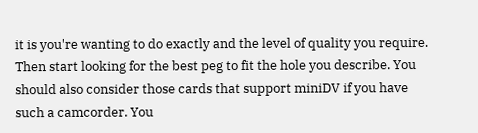it is you're wanting to do exactly and the level of quality you require. Then start looking for the best peg to fit the hole you describe. You should also consider those cards that support miniDV if you have such a camcorder. You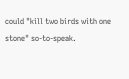could "kill two birds with one stone" so-to-speak.